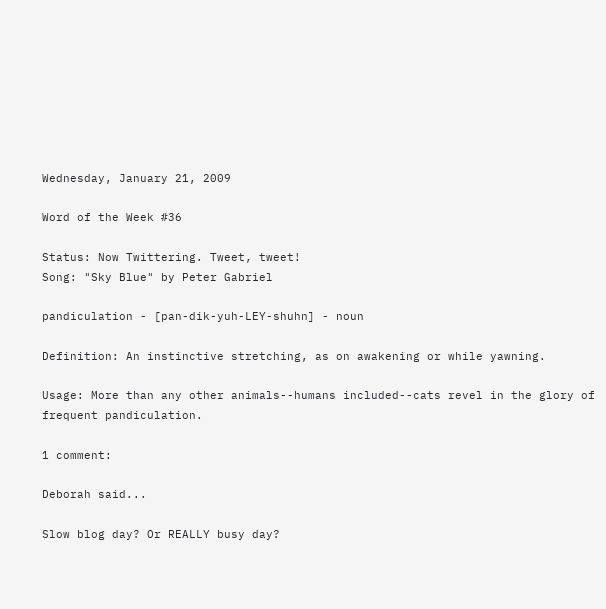Wednesday, January 21, 2009

Word of the Week #36

Status: Now Twittering. Tweet, tweet!
Song: "Sky Blue" by Peter Gabriel

pandiculation - [pan-dik-yuh-LEY-shuhn] - noun

Definition: An instinctive stretching, as on awakening or while yawning.

Usage: More than any other animals--humans included--cats revel in the glory of frequent pandiculation.

1 comment:

Deborah said...

Slow blog day? Or REALLY busy day?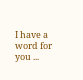I have a word for you ...